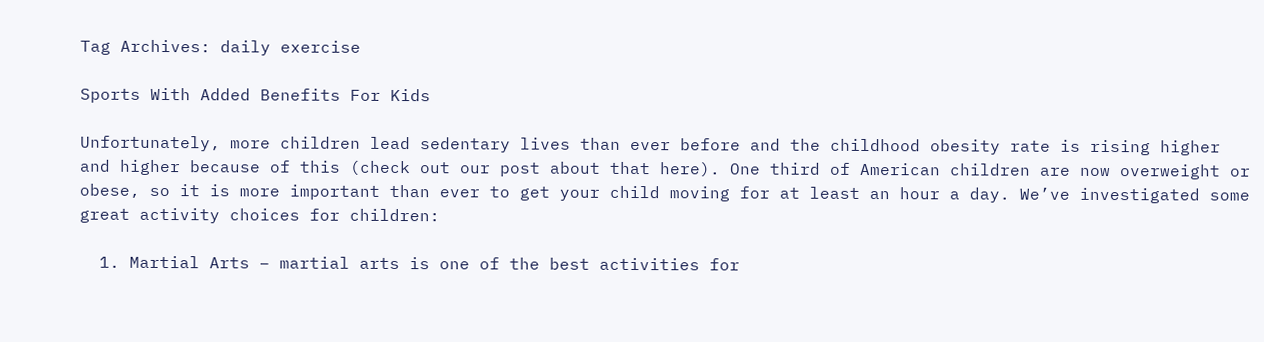Tag Archives: daily exercise

Sports With Added Benefits For Kids

Unfortunately, more children lead sedentary lives than ever before and the childhood obesity rate is rising higher and higher because of this (check out our post about that here). One third of American children are now overweight or obese, so it is more important than ever to get your child moving for at least an hour a day. We’ve investigated some great activity choices for children:

  1. Martial Arts – martial arts is one of the best activities for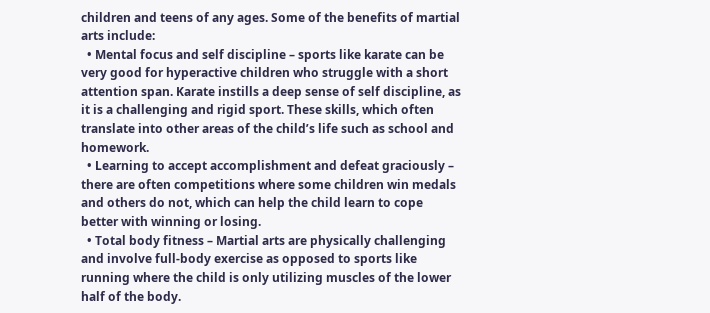children and teens of any ages. Some of the benefits of martial arts include:
  • Mental focus and self discipline – sports like karate can be very good for hyperactive children who struggle with a short attention span. Karate instills a deep sense of self discipline, as it is a challenging and rigid sport. These skills, which often translate into other areas of the child’s life such as school and homework.
  • Learning to accept accomplishment and defeat graciously – there are often competitions where some children win medals and others do not, which can help the child learn to cope better with winning or losing.
  • Total body fitness – Martial arts are physically challenging and involve full-body exercise as opposed to sports like running where the child is only utilizing muscles of the lower half of the body.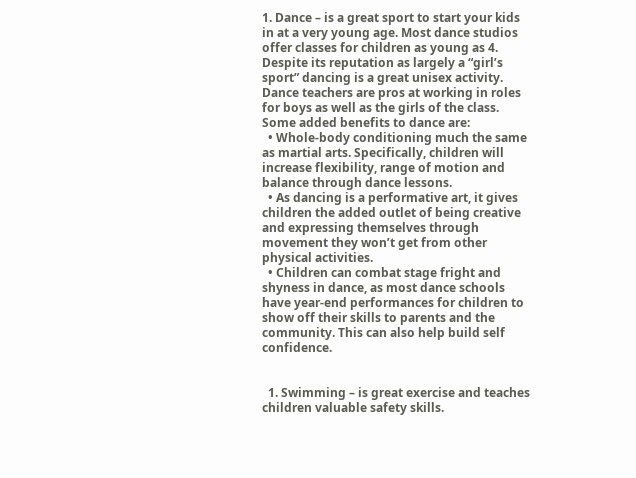1. Dance – is a great sport to start your kids in at a very young age. Most dance studios offer classes for children as young as 4. Despite its reputation as largely a “girl’s sport” dancing is a great unisex activity. Dance teachers are pros at working in roles for boys as well as the girls of the class. Some added benefits to dance are:
  • Whole-body conditioning much the same as martial arts. Specifically, children will increase flexibility, range of motion and balance through dance lessons.
  • As dancing is a performative art, it gives children the added outlet of being creative and expressing themselves through movement they won’t get from other physical activities.
  • Children can combat stage fright and shyness in dance, as most dance schools have year-end performances for children to show off their skills to parents and the community. This can also help build self confidence.


  1. Swimming – is great exercise and teaches children valuable safety skills.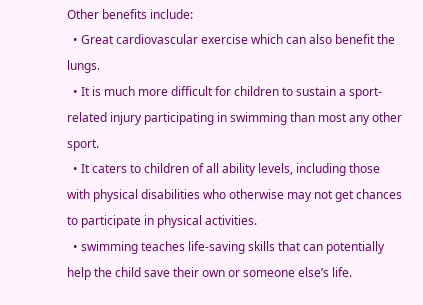Other benefits include:
  • Great cardiovascular exercise which can also benefit the lungs.
  • It is much more difficult for children to sustain a sport-related injury participating in swimming than most any other sport.
  • It caters to children of all ability levels, including those with physical disabilities who otherwise may not get chances to participate in physical activities.
  • swimming teaches life-saving skills that can potentially help the child save their own or someone else’s life.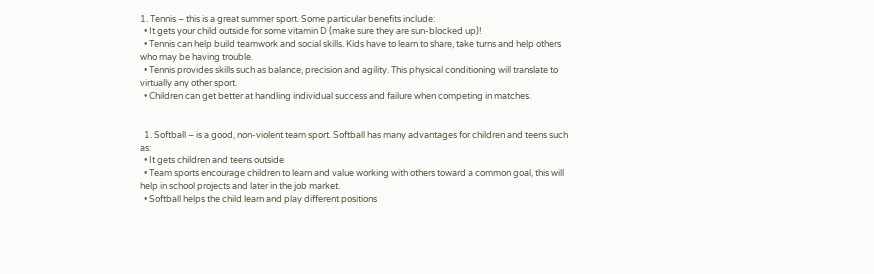1. Tennis – this is a great summer sport. Some particular benefits include:
  • It gets your child outside for some vitamin D (make sure they are sun-blocked up)!
  • Tennis can help build teamwork and social skills. Kids have to learn to share, take turns and help others who may be having trouble.
  • Tennis provides skills such as balance, precision and agility. This physical conditioning will translate to virtually any other sport.
  • Children can get better at handling individual success and failure when competing in matches.


  1. Softball – is a good, non-violent team sport. Softball has many advantages for children and teens such as:
  • It gets children and teens outside
  • Team sports encourage children to learn and value working with others toward a common goal, this will help in school projects and later in the job market.
  • Softball helps the child learn and play different positions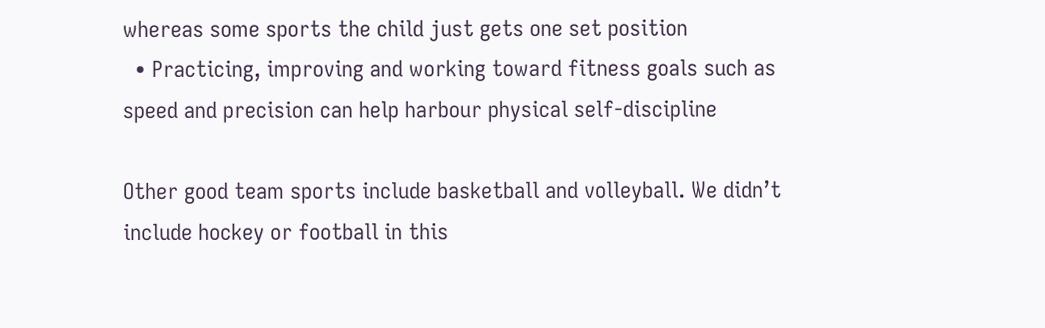whereas some sports the child just gets one set position
  • Practicing, improving and working toward fitness goals such as speed and precision can help harbour physical self-discipline

Other good team sports include basketball and volleyball. We didn’t include hockey or football in this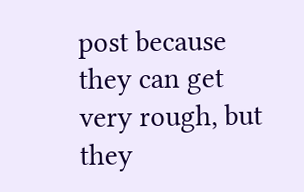post because they can get very rough, but they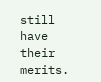still have their merits.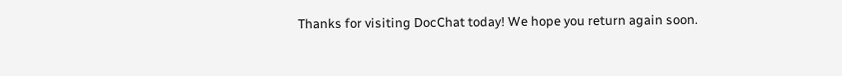Thanks for visiting DocChat today! We hope you return again soon.